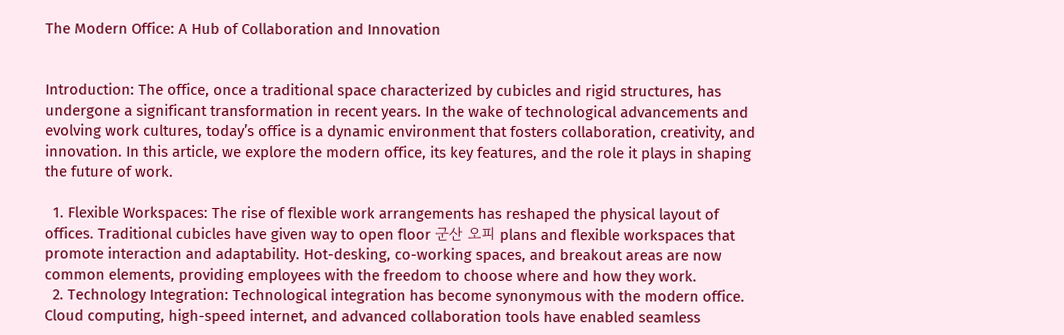The Modern Office: A Hub of Collaboration and Innovation


Introduction: The office, once a traditional space characterized by cubicles and rigid structures, has undergone a significant transformation in recent years. In the wake of technological advancements and evolving work cultures, today’s office is a dynamic environment that fosters collaboration, creativity, and innovation. In this article, we explore the modern office, its key features, and the role it plays in shaping the future of work.

  1. Flexible Workspaces: The rise of flexible work arrangements has reshaped the physical layout of offices. Traditional cubicles have given way to open floor 군산 오피 plans and flexible workspaces that promote interaction and adaptability. Hot-desking, co-working spaces, and breakout areas are now common elements, providing employees with the freedom to choose where and how they work.
  2. Technology Integration: Technological integration has become synonymous with the modern office. Cloud computing, high-speed internet, and advanced collaboration tools have enabled seamless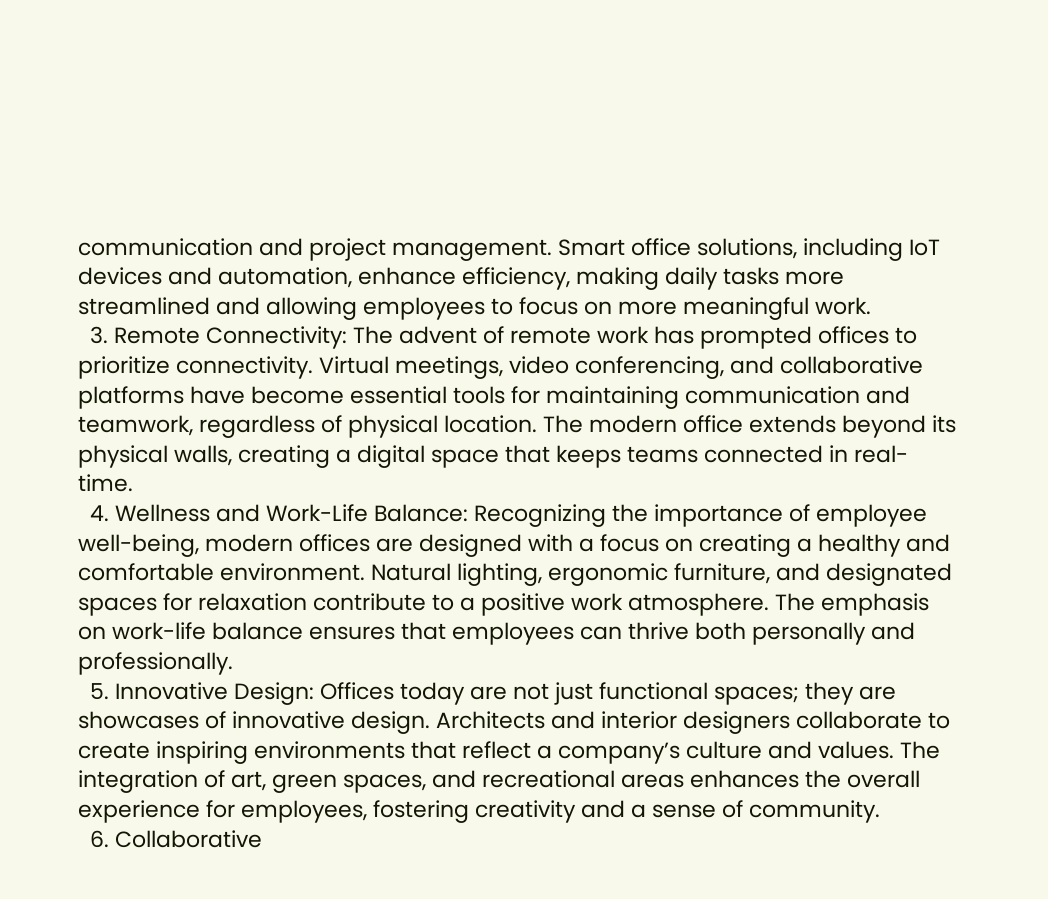communication and project management. Smart office solutions, including IoT devices and automation, enhance efficiency, making daily tasks more streamlined and allowing employees to focus on more meaningful work.
  3. Remote Connectivity: The advent of remote work has prompted offices to prioritize connectivity. Virtual meetings, video conferencing, and collaborative platforms have become essential tools for maintaining communication and teamwork, regardless of physical location. The modern office extends beyond its physical walls, creating a digital space that keeps teams connected in real-time.
  4. Wellness and Work-Life Balance: Recognizing the importance of employee well-being, modern offices are designed with a focus on creating a healthy and comfortable environment. Natural lighting, ergonomic furniture, and designated spaces for relaxation contribute to a positive work atmosphere. The emphasis on work-life balance ensures that employees can thrive both personally and professionally.
  5. Innovative Design: Offices today are not just functional spaces; they are showcases of innovative design. Architects and interior designers collaborate to create inspiring environments that reflect a company’s culture and values. The integration of art, green spaces, and recreational areas enhances the overall experience for employees, fostering creativity and a sense of community.
  6. Collaborative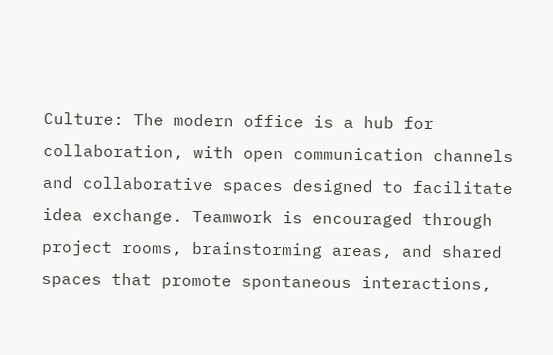Culture: The modern office is a hub for collaboration, with open communication channels and collaborative spaces designed to facilitate idea exchange. Teamwork is encouraged through project rooms, brainstorming areas, and shared spaces that promote spontaneous interactions,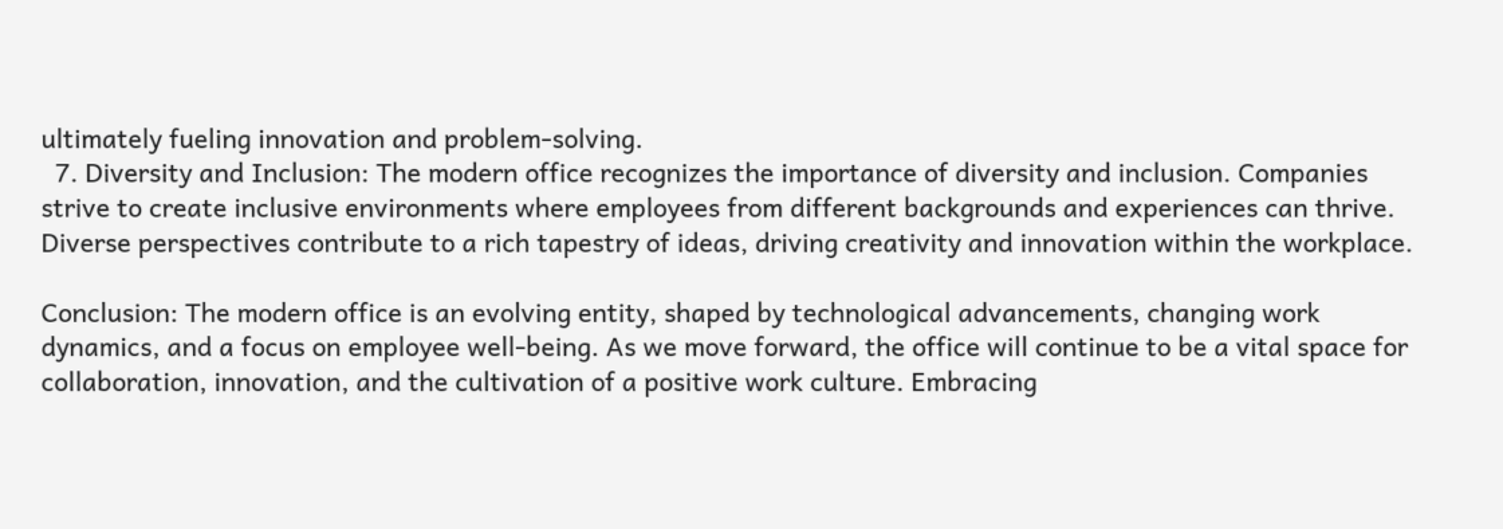ultimately fueling innovation and problem-solving.
  7. Diversity and Inclusion: The modern office recognizes the importance of diversity and inclusion. Companies strive to create inclusive environments where employees from different backgrounds and experiences can thrive. Diverse perspectives contribute to a rich tapestry of ideas, driving creativity and innovation within the workplace.

Conclusion: The modern office is an evolving entity, shaped by technological advancements, changing work dynamics, and a focus on employee well-being. As we move forward, the office will continue to be a vital space for collaboration, innovation, and the cultivation of a positive work culture. Embracing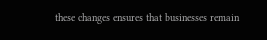these changes ensures that businesses remain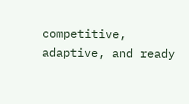competitive, adaptive, and ready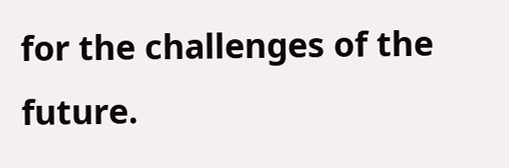for the challenges of the future.